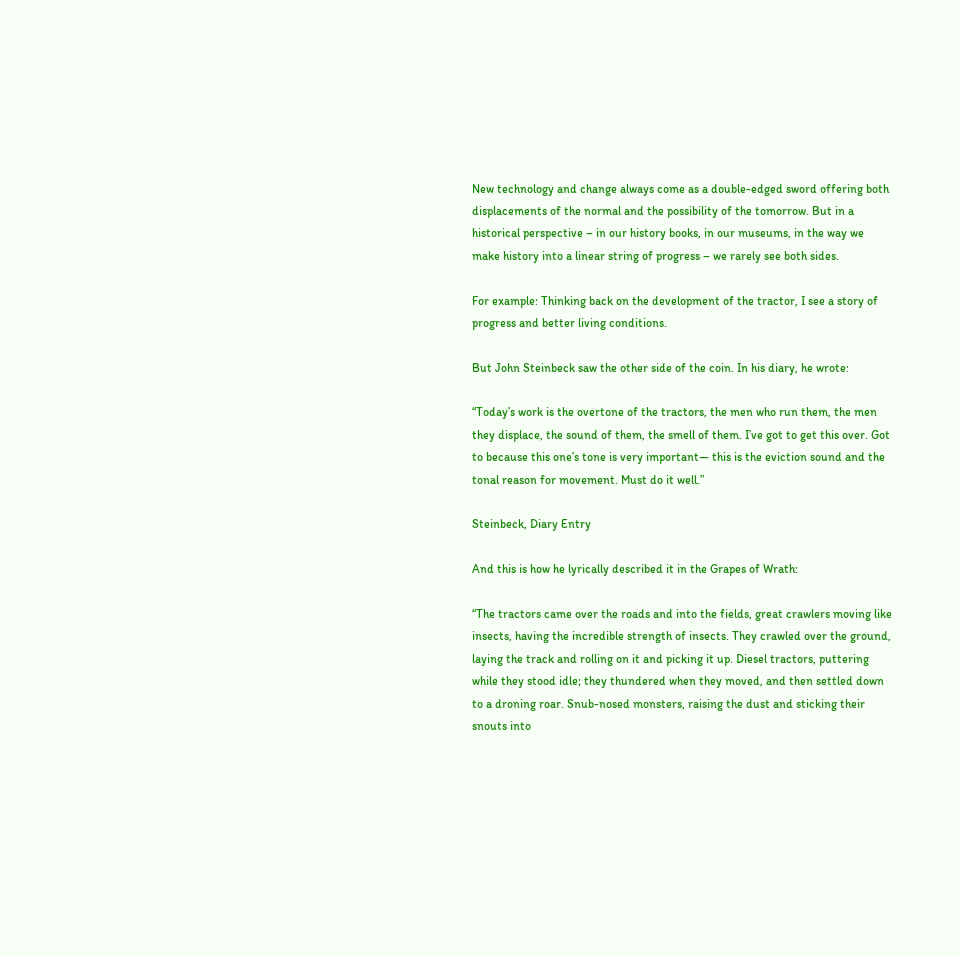New technology and change always come as a double-edged sword offering both displacements of the normal and the possibility of the tomorrow. But in a historical perspective – in our history books, in our museums, in the way we make history into a linear string of progress – we rarely see both sides.

For example: Thinking back on the development of the tractor, I see a story of progress and better living conditions.

But John Steinbeck saw the other side of the coin. In his diary, he wrote:

“Today’s work is the overtone of the tractors, the men who run them, the men they displace, the sound of them, the smell of them. I’ve got to get this over. Got to because this one’s tone is very important— this is the eviction sound and the tonal reason for movement. Must do it well.”

Steinbeck, Diary Entry

And this is how he lyrically described it in the Grapes of Wrath:

“The tractors came over the roads and into the fields, great crawlers moving like insects, having the incredible strength of insects. They crawled over the ground, laying the track and rolling on it and picking it up. Diesel tractors, puttering while they stood idle; they thundered when they moved, and then settled down to a droning roar. Snub-nosed monsters, raising the dust and sticking their snouts into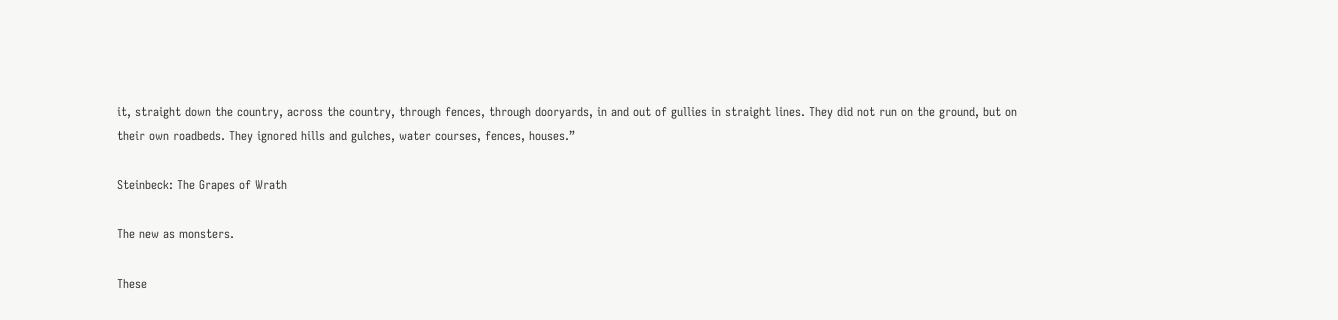it, straight down the country, across the country, through fences, through dooryards, in and out of gullies in straight lines. They did not run on the ground, but on their own roadbeds. They ignored hills and gulches, water courses, fences, houses.”

Steinbeck: The Grapes of Wrath

The new as monsters.

These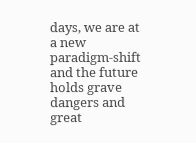days, we are at a new paradigm-shift and the future holds grave dangers and great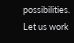possibilities. Let us work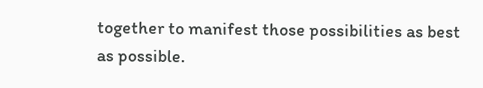together to manifest those possibilities as best as possible.